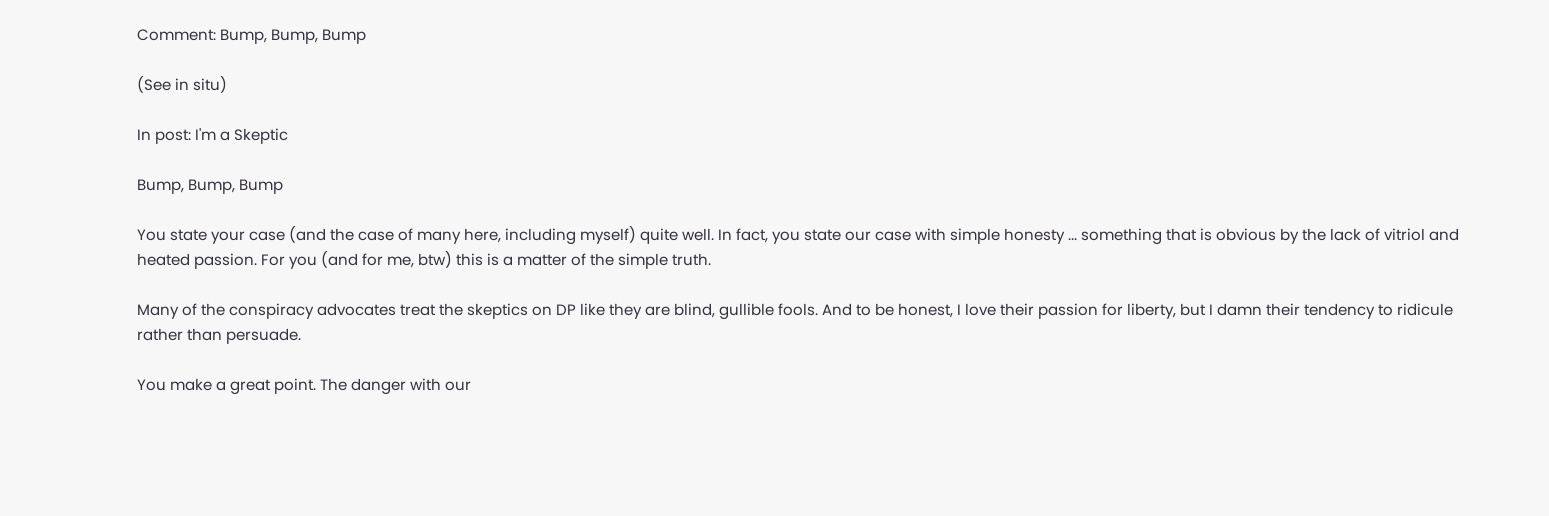Comment: Bump, Bump, Bump

(See in situ)

In post: I'm a Skeptic

Bump, Bump, Bump

You state your case (and the case of many here, including myself) quite well. In fact, you state our case with simple honesty ... something that is obvious by the lack of vitriol and heated passion. For you (and for me, btw) this is a matter of the simple truth.

Many of the conspiracy advocates treat the skeptics on DP like they are blind, gullible fools. And to be honest, I love their passion for liberty, but I damn their tendency to ridicule rather than persuade.

You make a great point. The danger with our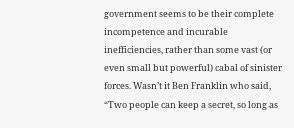government seems to be their complete incompetence and incurable inefficiencies, rather than some vast (or even small but powerful) cabal of sinister forces. Wasn’t it Ben Franklin who said, “Two people can keep a secret, so long as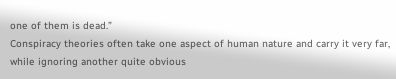one of them is dead.”
Conspiracy theories often take one aspect of human nature and carry it very far, while ignoring another quite obvious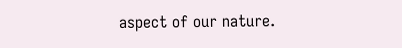aspect of our nature.